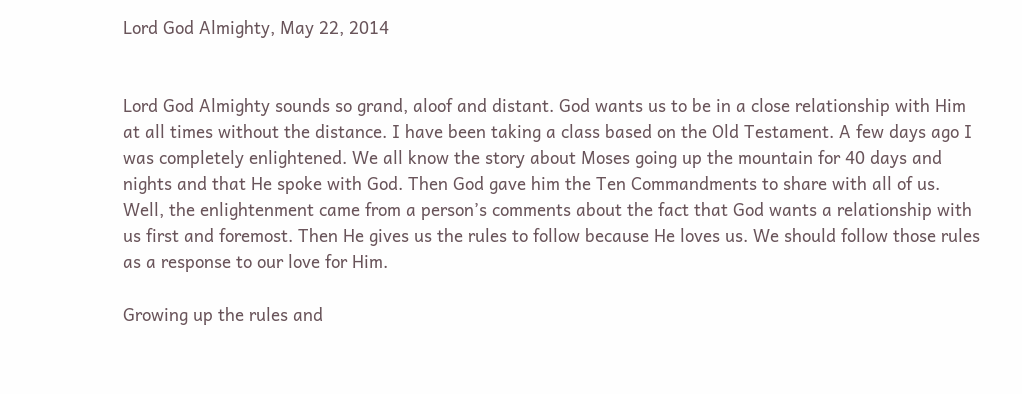Lord God Almighty, May 22, 2014


Lord God Almighty sounds so grand, aloof and distant. God wants us to be in a close relationship with Him at all times without the distance. I have been taking a class based on the Old Testament. A few days ago I was completely enlightened. We all know the story about Moses going up the mountain for 40 days and nights and that He spoke with God. Then God gave him the Ten Commandments to share with all of us. Well, the enlightenment came from a person’s comments about the fact that God wants a relationship with us first and foremost. Then He gives us the rules to follow because He loves us. We should follow those rules as a response to our love for Him.

Growing up the rules and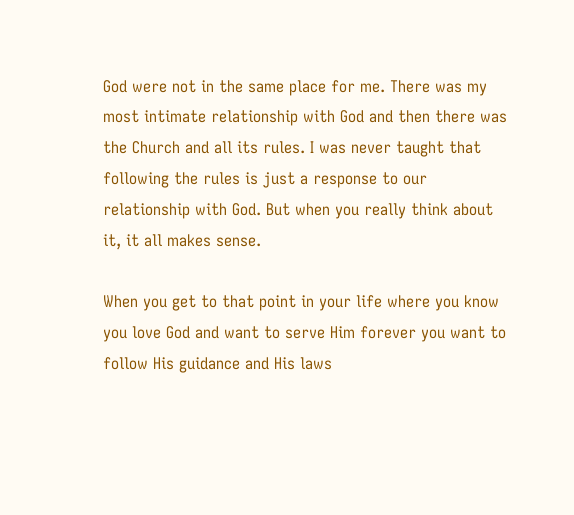God were not in the same place for me. There was my most intimate relationship with God and then there was the Church and all its rules. I was never taught that following the rules is just a response to our relationship with God. But when you really think about it, it all makes sense.

When you get to that point in your life where you know you love God and want to serve Him forever you want to follow His guidance and His laws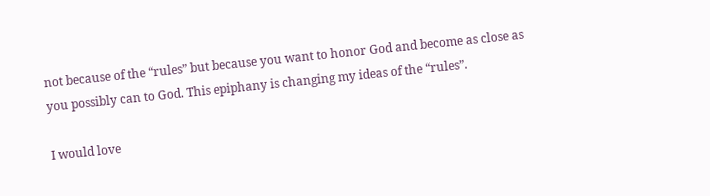not because of the “rules” but because you want to honor God and become as close as you possibly can to God. This epiphany is changing my ideas of the “rules”.

I would love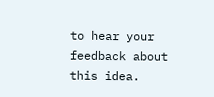to hear your feedback about this idea.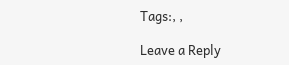Tags:, ,

Leave a Reply